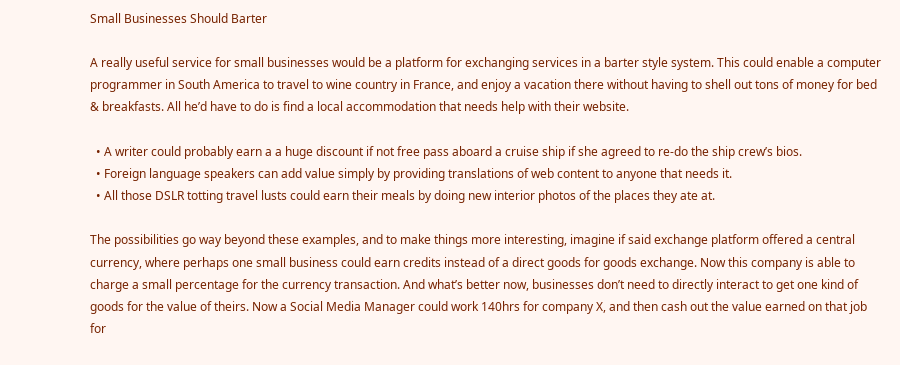Small Businesses Should Barter

A really useful service for small businesses would be a platform for exchanging services in a barter style system. This could enable a computer programmer in South America to travel to wine country in France, and enjoy a vacation there without having to shell out tons of money for bed & breakfasts. All he’d have to do is find a local accommodation that needs help with their website.

  • A writer could probably earn a a huge discount if not free pass aboard a cruise ship if she agreed to re-do the ship crew’s bios.
  • Foreign language speakers can add value simply by providing translations of web content to anyone that needs it.
  • All those DSLR totting travel lusts could earn their meals by doing new interior photos of the places they ate at.

The possibilities go way beyond these examples, and to make things more interesting, imagine if said exchange platform offered a central currency, where perhaps one small business could earn credits instead of a direct goods for goods exchange. Now this company is able to charge a small percentage for the currency transaction. And what’s better now, businesses don’t need to directly interact to get one kind of goods for the value of theirs. Now a Social Media Manager could work 140hrs for company X, and then cash out the value earned on that job for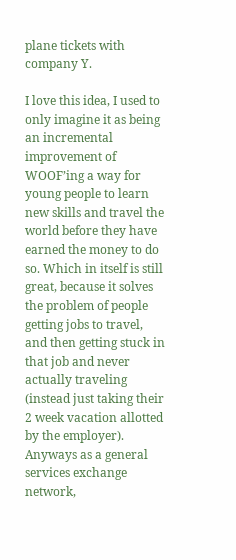plane tickets with company Y.

I love this idea, I used to only imagine it as being an incremental improvement of WOOF’ing a way for young people to learn new skills and travel the world before they have earned the money to do so. Which in itself is still great, because it solves the problem of people getting jobs to travel, and then getting stuck in that job and never actually traveling (instead just taking their 2 week vacation allotted by the employer). Anyways as a general services exchange network,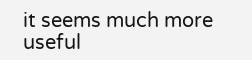it seems much more useful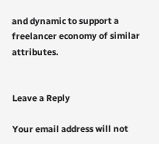and dynamic to support a freelancer economy of similar attributes.


Leave a Reply

Your email address will not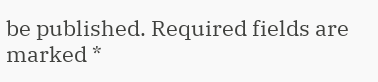be published. Required fields are marked *